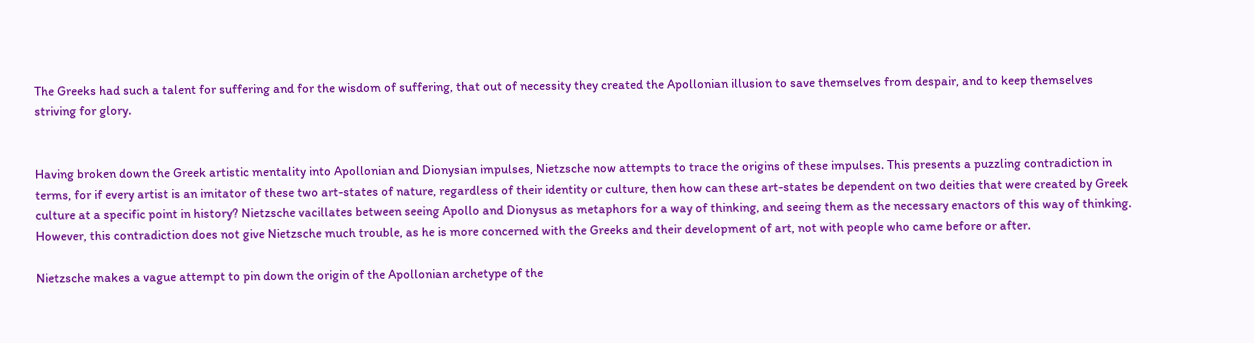The Greeks had such a talent for suffering and for the wisdom of suffering, that out of necessity they created the Apollonian illusion to save themselves from despair, and to keep themselves striving for glory.


Having broken down the Greek artistic mentality into Apollonian and Dionysian impulses, Nietzsche now attempts to trace the origins of these impulses. This presents a puzzling contradiction in terms, for if every artist is an imitator of these two art-states of nature, regardless of their identity or culture, then how can these art-states be dependent on two deities that were created by Greek culture at a specific point in history? Nietzsche vacillates between seeing Apollo and Dionysus as metaphors for a way of thinking, and seeing them as the necessary enactors of this way of thinking. However, this contradiction does not give Nietzsche much trouble, as he is more concerned with the Greeks and their development of art, not with people who came before or after.

Nietzsche makes a vague attempt to pin down the origin of the Apollonian archetype of the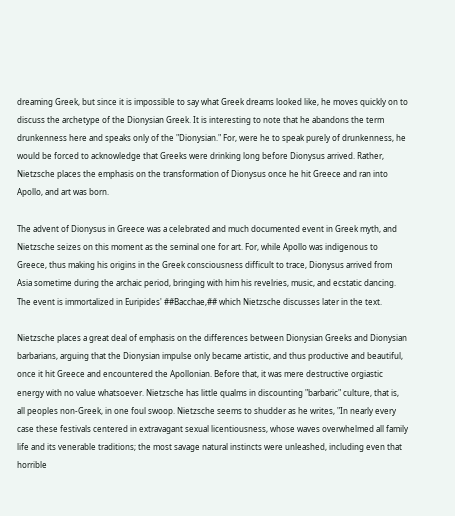dreaming Greek, but since it is impossible to say what Greek dreams looked like, he moves quickly on to discuss the archetype of the Dionysian Greek. It is interesting to note that he abandons the term drunkenness here and speaks only of the "Dionysian." For, were he to speak purely of drunkenness, he would be forced to acknowledge that Greeks were drinking long before Dionysus arrived. Rather, Nietzsche places the emphasis on the transformation of Dionysus once he hit Greece and ran into Apollo, and art was born.

The advent of Dionysus in Greece was a celebrated and much documented event in Greek myth, and Nietzsche seizes on this moment as the seminal one for art. For, while Apollo was indigenous to Greece, thus making his origins in the Greek consciousness difficult to trace, Dionysus arrived from Asia sometime during the archaic period, bringing with him his revelries, music, and ecstatic dancing. The event is immortalized in Euripides' ##Bacchae,## which Nietzsche discusses later in the text.

Nietzsche places a great deal of emphasis on the differences between Dionysian Greeks and Dionysian barbarians, arguing that the Dionysian impulse only became artistic, and thus productive and beautiful, once it hit Greece and encountered the Apollonian. Before that, it was mere destructive orgiastic energy with no value whatsoever. Nietzsche has little qualms in discounting "barbaric" culture, that is, all peoples non-Greek, in one foul swoop. Nietzsche seems to shudder as he writes, "In nearly every case these festivals centered in extravagant sexual licentiousness, whose waves overwhelmed all family life and its venerable traditions; the most savage natural instincts were unleashed, including even that horrible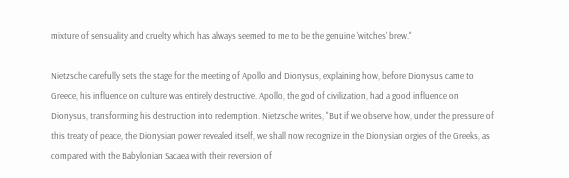mixture of sensuality and cruelty which has always seemed to me to be the genuine 'witches' brew."

Nietzsche carefully sets the stage for the meeting of Apollo and Dionysus, explaining how, before Dionysus came to Greece, his influence on culture was entirely destructive. Apollo, the god of civilization, had a good influence on Dionysus, transforming his destruction into redemption. Nietzsche writes, "But if we observe how, under the pressure of this treaty of peace, the Dionysian power revealed itself, we shall now recognize in the Dionysian orgies of the Greeks, as compared with the Babylonian Sacaea with their reversion of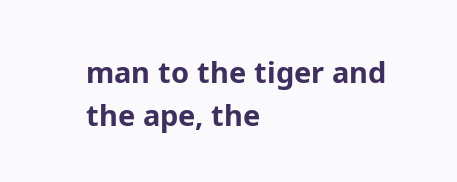man to the tiger and the ape, the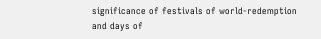significance of festivals of world-redemption and days of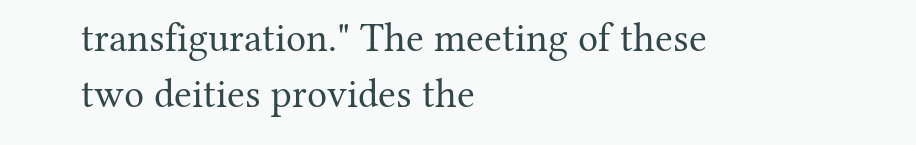transfiguration." The meeting of these two deities provides the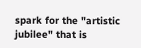spark for the "artistic jubilee" that is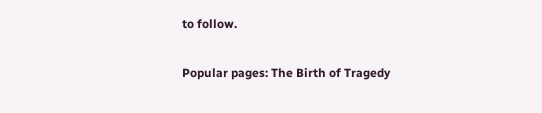to follow.

Popular pages: The Birth of Tragedy